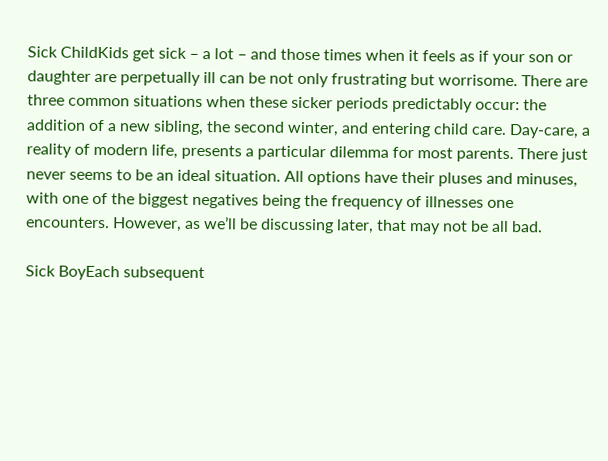Sick ChildKids get sick – a lot – and those times when it feels as if your son or daughter are perpetually ill can be not only frustrating but worrisome. There are three common situations when these sicker periods predictably occur: the addition of a new sibling, the second winter, and entering child care. Day-care, a reality of modern life, presents a particular dilemma for most parents. There just never seems to be an ideal situation. All options have their pluses and minuses, with one of the biggest negatives being the frequency of illnesses one encounters. However, as we’ll be discussing later, that may not be all bad.

Sick BoyEach subsequent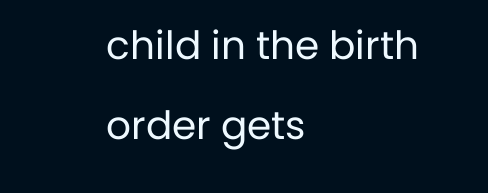child in the birth order gets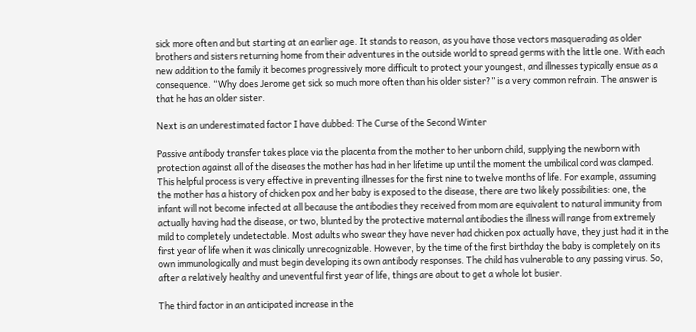sick more often and but starting at an earlier age. It stands to reason, as you have those vectors masquerading as older brothers and sisters returning home from their adventures in the outside world to spread germs with the little one. With each new addition to the family it becomes progressively more difficult to protect your youngest, and illnesses typically ensue as a consequence. “Why does Jerome get sick so much more often than his older sister?” is a very common refrain. The answer is that he has an older sister.

Next is an underestimated factor I have dubbed: The Curse of the Second Winter

Passive antibody transfer takes place via the placenta from the mother to her unborn child, supplying the newborn with protection against all of the diseases the mother has had in her lifetime up until the moment the umbilical cord was clamped. This helpful process is very effective in preventing illnesses for the first nine to twelve months of life. For example, assuming the mother has a history of chicken pox and her baby is exposed to the disease, there are two likely possibilities: one, the infant will not become infected at all because the antibodies they received from mom are equivalent to natural immunity from actually having had the disease, or two, blunted by the protective maternal antibodies the illness will range from extremely mild to completely undetectable. Most adults who swear they have never had chicken pox actually have, they just had it in the first year of life when it was clinically unrecognizable. However, by the time of the first birthday the baby is completely on its own immunologically and must begin developing its own antibody responses. The child has vulnerable to any passing virus. So, after a relatively healthy and uneventful first year of life, things are about to get a whole lot busier.

The third factor in an anticipated increase in the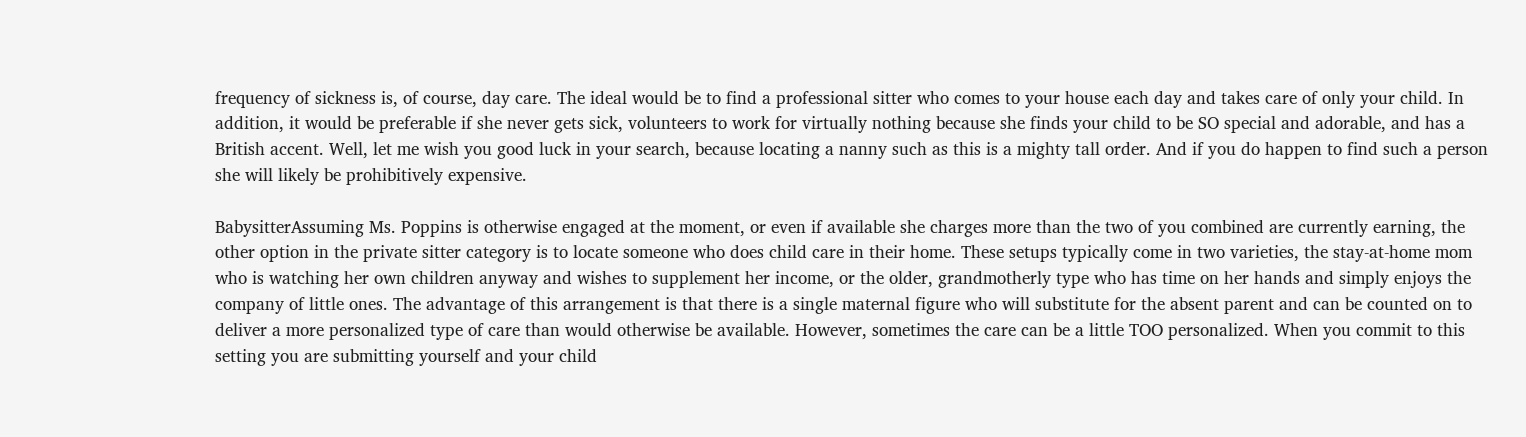frequency of sickness is, of course, day care. The ideal would be to find a professional sitter who comes to your house each day and takes care of only your child. In addition, it would be preferable if she never gets sick, volunteers to work for virtually nothing because she finds your child to be SO special and adorable, and has a British accent. Well, let me wish you good luck in your search, because locating a nanny such as this is a mighty tall order. And if you do happen to find such a person she will likely be prohibitively expensive.

BabysitterAssuming Ms. Poppins is otherwise engaged at the moment, or even if available she charges more than the two of you combined are currently earning, the other option in the private sitter category is to locate someone who does child care in their home. These setups typically come in two varieties, the stay-at-home mom who is watching her own children anyway and wishes to supplement her income, or the older, grandmotherly type who has time on her hands and simply enjoys the company of little ones. The advantage of this arrangement is that there is a single maternal figure who will substitute for the absent parent and can be counted on to deliver a more personalized type of care than would otherwise be available. However, sometimes the care can be a little TOO personalized. When you commit to this setting you are submitting yourself and your child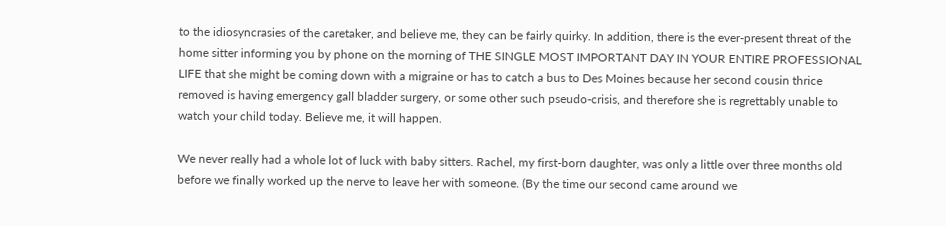to the idiosyncrasies of the caretaker, and believe me, they can be fairly quirky. In addition, there is the ever-present threat of the home sitter informing you by phone on the morning of THE SINGLE MOST IMPORTANT DAY IN YOUR ENTIRE PROFESSIONAL LIFE that she might be coming down with a migraine or has to catch a bus to Des Moines because her second cousin thrice removed is having emergency gall bladder surgery, or some other such pseudo-crisis, and therefore she is regrettably unable to watch your child today. Believe me, it will happen.

We never really had a whole lot of luck with baby sitters. Rachel, my first-born daughter, was only a little over three months old before we finally worked up the nerve to leave her with someone. (By the time our second came around we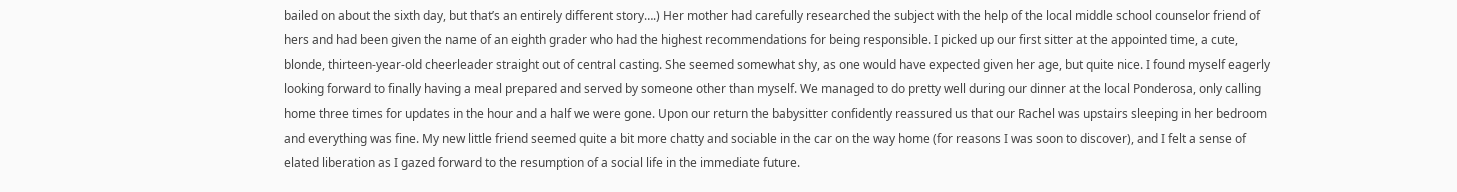bailed on about the sixth day, but that’s an entirely different story….) Her mother had carefully researched the subject with the help of the local middle school counselor friend of hers and had been given the name of an eighth grader who had the highest recommendations for being responsible. I picked up our first sitter at the appointed time, a cute, blonde, thirteen-year-old cheerleader straight out of central casting. She seemed somewhat shy, as one would have expected given her age, but quite nice. I found myself eagerly looking forward to finally having a meal prepared and served by someone other than myself. We managed to do pretty well during our dinner at the local Ponderosa, only calling home three times for updates in the hour and a half we were gone. Upon our return the babysitter confidently reassured us that our Rachel was upstairs sleeping in her bedroom and everything was fine. My new little friend seemed quite a bit more chatty and sociable in the car on the way home (for reasons I was soon to discover), and I felt a sense of elated liberation as I gazed forward to the resumption of a social life in the immediate future.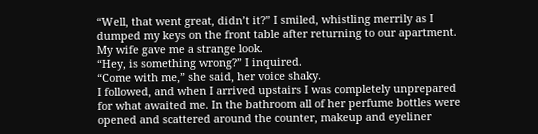“Well, that went great, didn’t it?” I smiled, whistling merrily as I dumped my keys on the front table after returning to our apartment.
My wife gave me a strange look.
“Hey, is something wrong?” I inquired.
“Come with me,” she said, her voice shaky.
I followed, and when I arrived upstairs I was completely unprepared for what awaited me. In the bathroom all of her perfume bottles were opened and scattered around the counter, makeup and eyeliner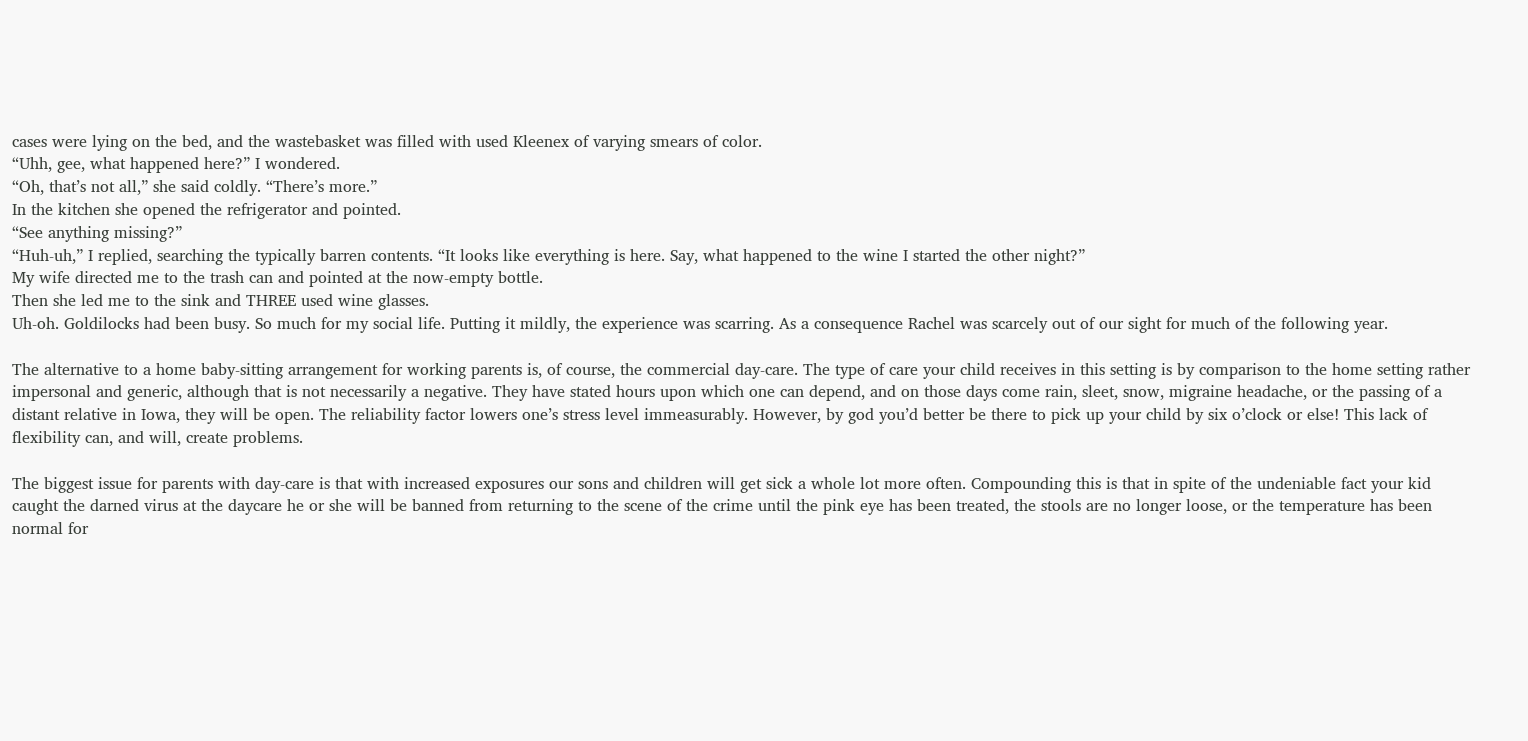cases were lying on the bed, and the wastebasket was filled with used Kleenex of varying smears of color.
“Uhh, gee, what happened here?” I wondered.
“Oh, that’s not all,” she said coldly. “There’s more.”
In the kitchen she opened the refrigerator and pointed.
“See anything missing?”
“Huh-uh,” I replied, searching the typically barren contents. “It looks like everything is here. Say, what happened to the wine I started the other night?”
My wife directed me to the trash can and pointed at the now-empty bottle.
Then she led me to the sink and THREE used wine glasses.
Uh-oh. Goldilocks had been busy. So much for my social life. Putting it mildly, the experience was scarring. As a consequence Rachel was scarcely out of our sight for much of the following year.

The alternative to a home baby-sitting arrangement for working parents is, of course, the commercial day-care. The type of care your child receives in this setting is by comparison to the home setting rather impersonal and generic, although that is not necessarily a negative. They have stated hours upon which one can depend, and on those days come rain, sleet, snow, migraine headache, or the passing of a distant relative in Iowa, they will be open. The reliability factor lowers one’s stress level immeasurably. However, by god you’d better be there to pick up your child by six o’clock or else! This lack of flexibility can, and will, create problems.

The biggest issue for parents with day-care is that with increased exposures our sons and children will get sick a whole lot more often. Compounding this is that in spite of the undeniable fact your kid caught the darned virus at the daycare he or she will be banned from returning to the scene of the crime until the pink eye has been treated, the stools are no longer loose, or the temperature has been normal for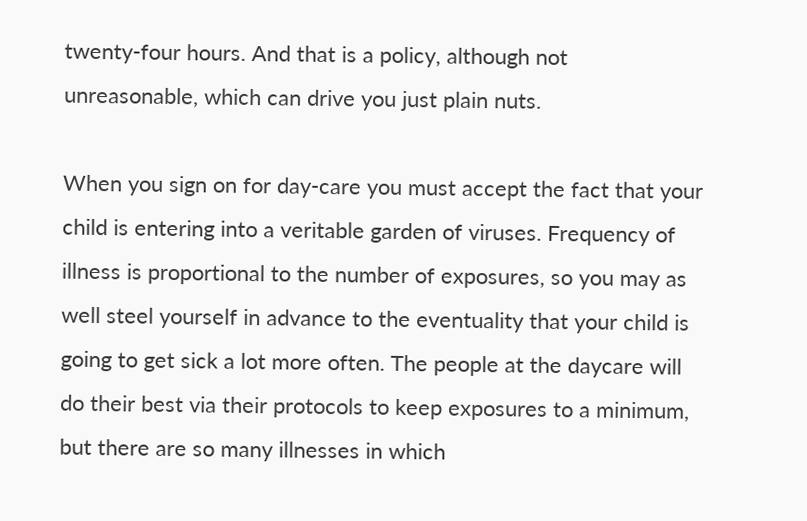twenty-four hours. And that is a policy, although not unreasonable, which can drive you just plain nuts.

When you sign on for day-care you must accept the fact that your child is entering into a veritable garden of viruses. Frequency of illness is proportional to the number of exposures, so you may as well steel yourself in advance to the eventuality that your child is going to get sick a lot more often. The people at the daycare will do their best via their protocols to keep exposures to a minimum, but there are so many illnesses in which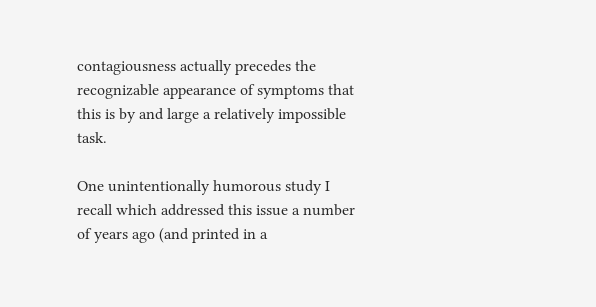contagiousness actually precedes the recognizable appearance of symptoms that this is by and large a relatively impossible task.

One unintentionally humorous study I recall which addressed this issue a number of years ago (and printed in a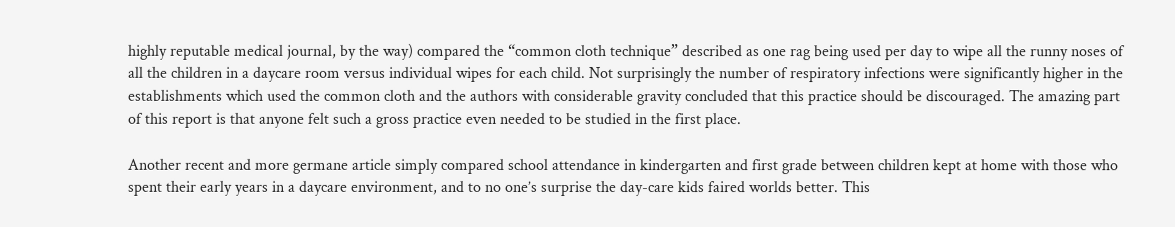highly reputable medical journal, by the way) compared the “common cloth technique” described as one rag being used per day to wipe all the runny noses of all the children in a daycare room versus individual wipes for each child. Not surprisingly the number of respiratory infections were significantly higher in the establishments which used the common cloth and the authors with considerable gravity concluded that this practice should be discouraged. The amazing part of this report is that anyone felt such a gross practice even needed to be studied in the first place.

Another recent and more germane article simply compared school attendance in kindergarten and first grade between children kept at home with those who spent their early years in a daycare environment, and to no one’s surprise the day-care kids faired worlds better. This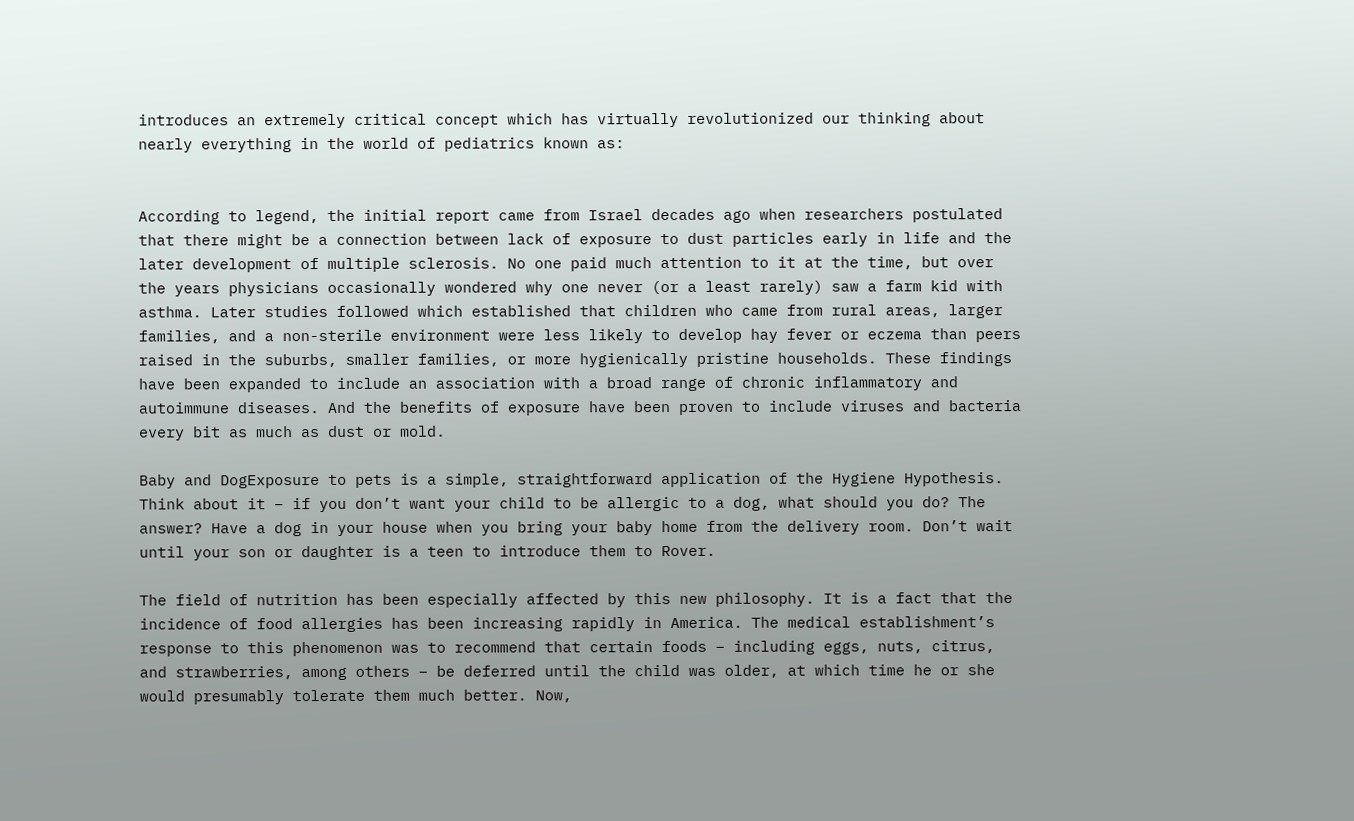introduces an extremely critical concept which has virtually revolutionized our thinking about nearly everything in the world of pediatrics known as:


According to legend, the initial report came from Israel decades ago when researchers postulated that there might be a connection between lack of exposure to dust particles early in life and the later development of multiple sclerosis. No one paid much attention to it at the time, but over the years physicians occasionally wondered why one never (or a least rarely) saw a farm kid with asthma. Later studies followed which established that children who came from rural areas, larger families, and a non-sterile environment were less likely to develop hay fever or eczema than peers raised in the suburbs, smaller families, or more hygienically pristine households. These findings have been expanded to include an association with a broad range of chronic inflammatory and autoimmune diseases. And the benefits of exposure have been proven to include viruses and bacteria every bit as much as dust or mold.

Baby and DogExposure to pets is a simple, straightforward application of the Hygiene Hypothesis. Think about it – if you don’t want your child to be allergic to a dog, what should you do? The answer? Have a dog in your house when you bring your baby home from the delivery room. Don’t wait until your son or daughter is a teen to introduce them to Rover.

The field of nutrition has been especially affected by this new philosophy. It is a fact that the incidence of food allergies has been increasing rapidly in America. The medical establishment’s response to this phenomenon was to recommend that certain foods – including eggs, nuts, citrus, and strawberries, among others – be deferred until the child was older, at which time he or she would presumably tolerate them much better. Now,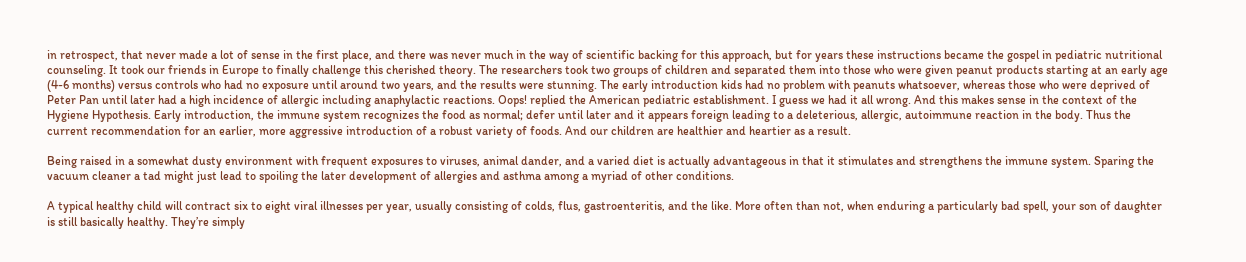in retrospect, that never made a lot of sense in the first place, and there was never much in the way of scientific backing for this approach, but for years these instructions became the gospel in pediatric nutritional counseling. It took our friends in Europe to finally challenge this cherished theory. The researchers took two groups of children and separated them into those who were given peanut products starting at an early age (4-6 months) versus controls who had no exposure until around two years, and the results were stunning. The early introduction kids had no problem with peanuts whatsoever, whereas those who were deprived of Peter Pan until later had a high incidence of allergic including anaphylactic reactions. Oops! replied the American pediatric establishment. I guess we had it all wrong. And this makes sense in the context of the Hygiene Hypothesis. Early introduction, the immune system recognizes the food as normal; defer until later and it appears foreign leading to a deleterious, allergic, autoimmune reaction in the body. Thus the current recommendation for an earlier, more aggressive introduction of a robust variety of foods. And our children are healthier and heartier as a result.

Being raised in a somewhat dusty environment with frequent exposures to viruses, animal dander, and a varied diet is actually advantageous in that it stimulates and strengthens the immune system. Sparing the vacuum cleaner a tad might just lead to spoiling the later development of allergies and asthma among a myriad of other conditions.

A typical healthy child will contract six to eight viral illnesses per year, usually consisting of colds, flus, gastroenteritis, and the like. More often than not, when enduring a particularly bad spell, your son of daughter is still basically healthy. They’re simply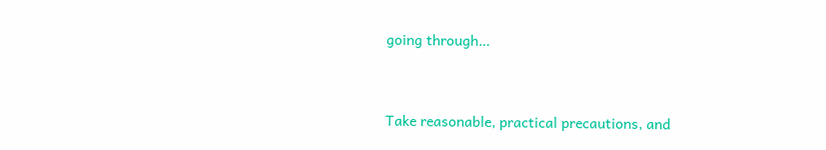going through…


Take reasonable, practical precautions, and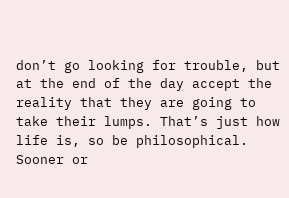don’t go looking for trouble, but at the end of the day accept the reality that they are going to take their lumps. That’s just how life is, so be philosophical. Sooner or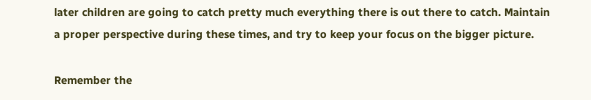later children are going to catch pretty much everything there is out there to catch. Maintain a proper perspective during these times, and try to keep your focus on the bigger picture.

Remember the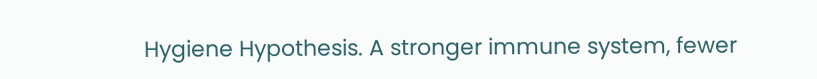Hygiene Hypothesis. A stronger immune system, fewer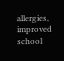allergies, improved school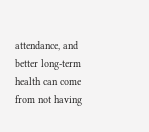attendance, and better long-term health can come from not having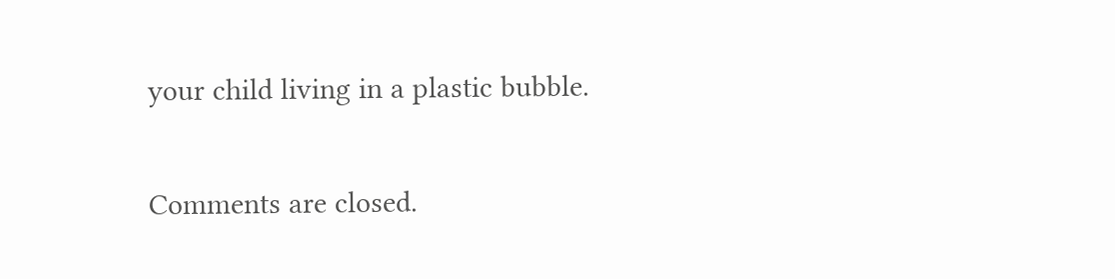your child living in a plastic bubble.

Comments are closed.